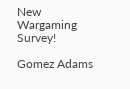New Wargaming Survey!

Gomez Adams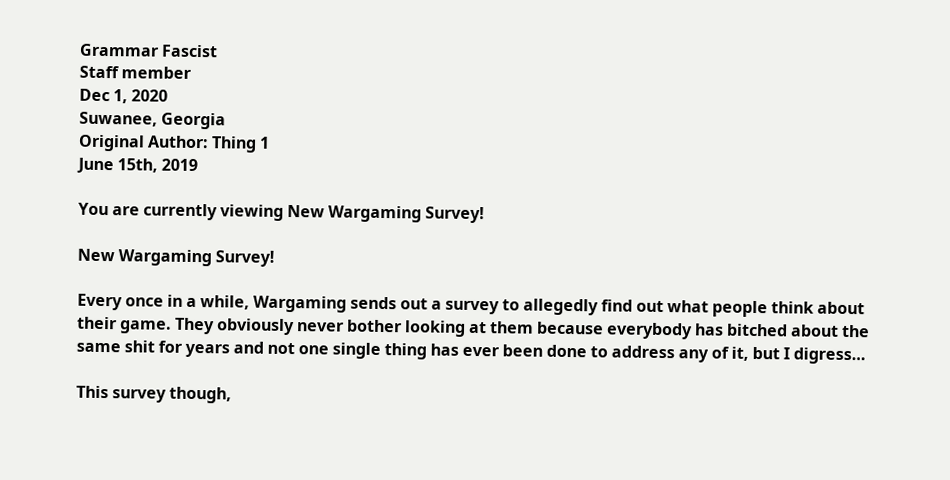Grammar Fascist
Staff member
Dec 1, 2020
Suwanee, Georgia
Original Author: Thing 1
June 15th, 2019

You are currently viewing New Wargaming Survey!

New Wargaming Survey!

Every once in a while, Wargaming sends out a survey to allegedly find out what people think about their game. They obviously never bother looking at them because everybody has bitched about the same shit for years and not one single thing has ever been done to address any of it, but I digress…

This survey though,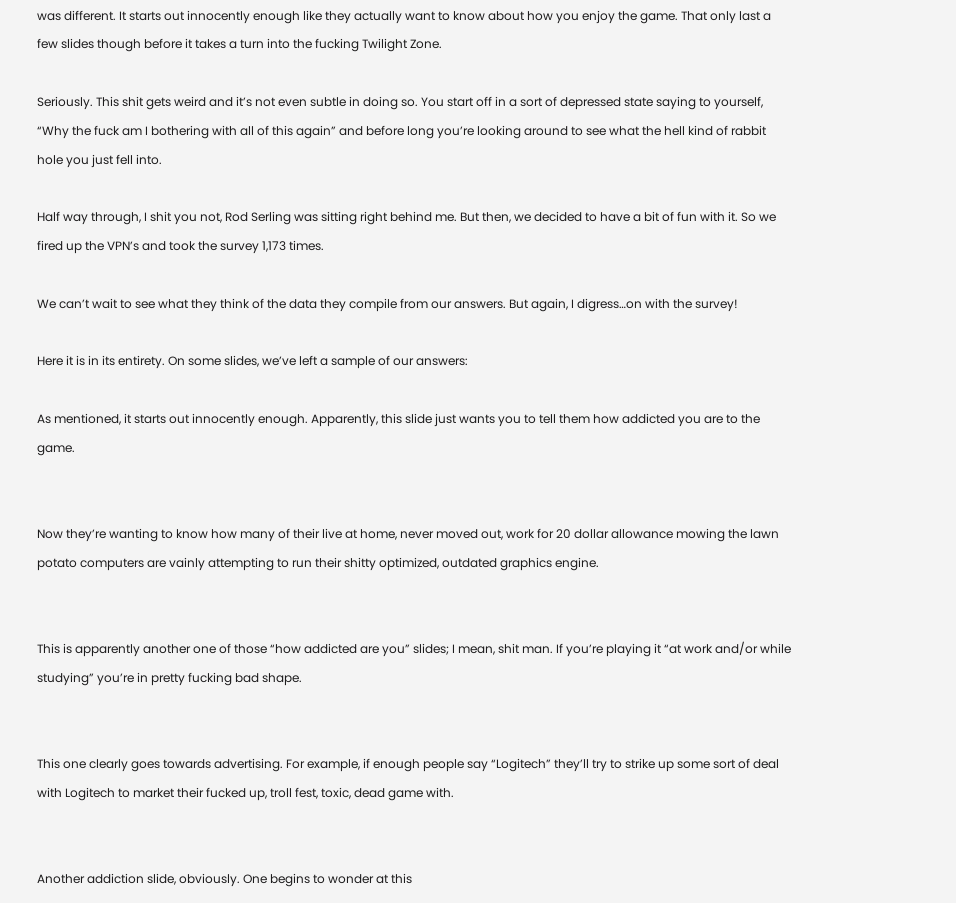was different. It starts out innocently enough like they actually want to know about how you enjoy the game. That only last a few slides though before it takes a turn into the fucking Twilight Zone.

Seriously. This shit gets weird and it’s not even subtle in doing so. You start off in a sort of depressed state saying to yourself, “Why the fuck am I bothering with all of this again” and before long you’re looking around to see what the hell kind of rabbit hole you just fell into.

Half way through, I shit you not, Rod Serling was sitting right behind me. But then, we decided to have a bit of fun with it. So we fired up the VPN’s and took the survey 1,173 times.

We can’t wait to see what they think of the data they compile from our answers. But again, I digress…on with the survey!

Here it is in its entirety. On some slides, we’ve left a sample of our answers:

As mentioned, it starts out innocently enough. Apparently, this slide just wants you to tell them how addicted you are to the game.


Now they’re wanting to know how many of their live at home, never moved out, work for 20 dollar allowance mowing the lawn potato computers are vainly attempting to run their shitty optimized, outdated graphics engine.


This is apparently another one of those “how addicted are you” slides; I mean, shit man. If you’re playing it “at work and/or while studying” you’re in pretty fucking bad shape.


This one clearly goes towards advertising. For example, if enough people say “Logitech” they’ll try to strike up some sort of deal with Logitech to market their fucked up, troll fest, toxic, dead game with.


Another addiction slide, obviously. One begins to wonder at this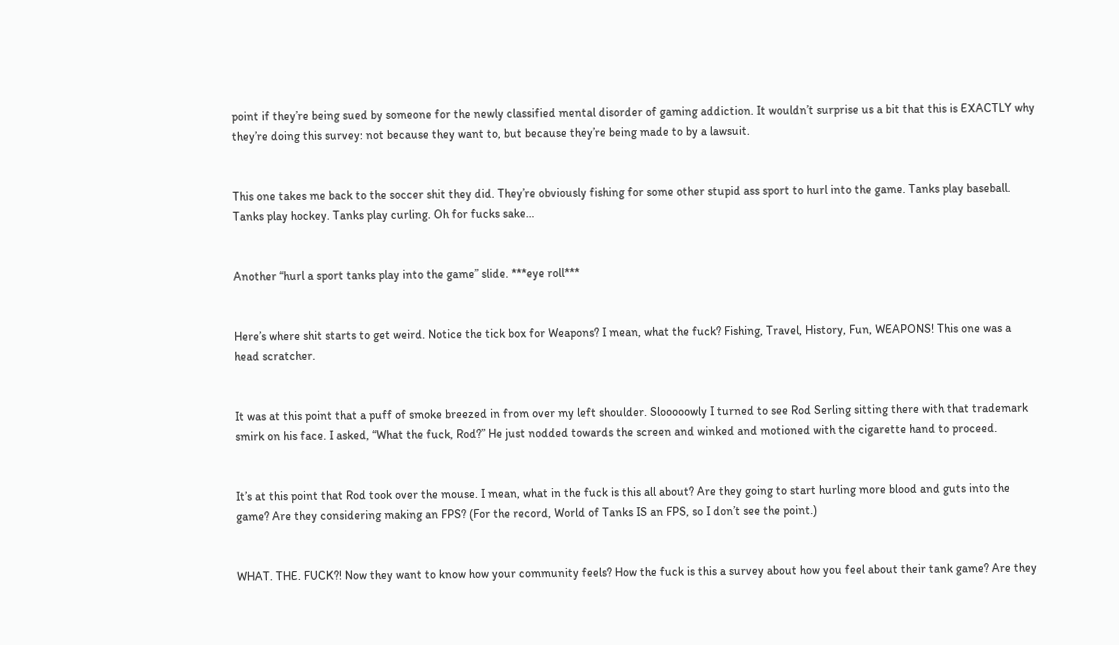point if they’re being sued by someone for the newly classified mental disorder of gaming addiction. It wouldn’t surprise us a bit that this is EXACTLY why they’re doing this survey: not because they want to, but because they’re being made to by a lawsuit.


This one takes me back to the soccer shit they did. They’re obviously fishing for some other stupid ass sport to hurl into the game. Tanks play baseball. Tanks play hockey. Tanks play curling. Oh for fucks sake…


Another “hurl a sport tanks play into the game” slide. ***eye roll***


Here’s where shit starts to get weird. Notice the tick box for Weapons? I mean, what the fuck? Fishing, Travel, History, Fun, WEAPONS! This one was a head scratcher.


It was at this point that a puff of smoke breezed in from over my left shoulder. Slooooowly I turned to see Rod Serling sitting there with that trademark smirk on his face. I asked, “What the fuck, Rod?” He just nodded towards the screen and winked and motioned with the cigarette hand to proceed.


It’s at this point that Rod took over the mouse. I mean, what in the fuck is this all about? Are they going to start hurling more blood and guts into the game? Are they considering making an FPS? (For the record, World of Tanks IS an FPS, so I don’t see the point.)


WHAT. THE. FUCK?! Now they want to know how your community feels? How the fuck is this a survey about how you feel about their tank game? Are they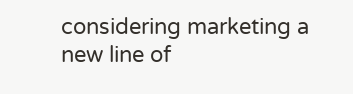considering marketing a new line of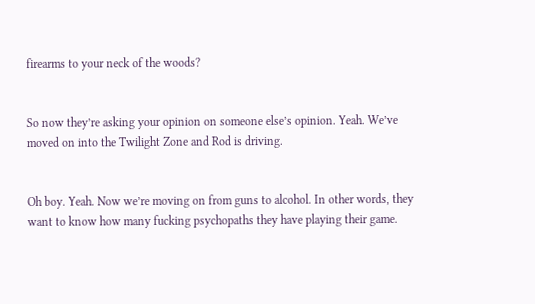firearms to your neck of the woods?


So now they’re asking your opinion on someone else’s opinion. Yeah. We’ve moved on into the Twilight Zone and Rod is driving.


Oh boy. Yeah. Now we’re moving on from guns to alcohol. In other words, they want to know how many fucking psychopaths they have playing their game.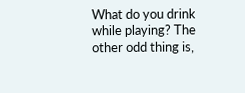What do you drink while playing? The other odd thing is,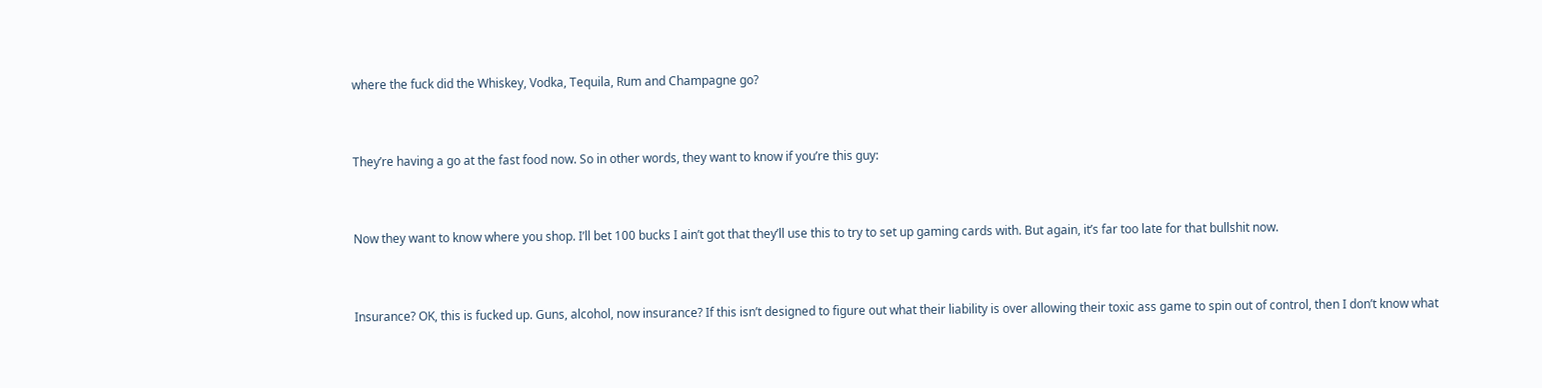where the fuck did the Whiskey, Vodka, Tequila, Rum and Champagne go?


They’re having a go at the fast food now. So in other words, they want to know if you’re this guy:


Now they want to know where you shop. I’ll bet 100 bucks I ain’t got that they’ll use this to try to set up gaming cards with. But again, it’s far too late for that bullshit now.


Insurance? OK, this is fucked up. Guns, alcohol, now insurance? If this isn’t designed to figure out what their liability is over allowing their toxic ass game to spin out of control, then I don’t know what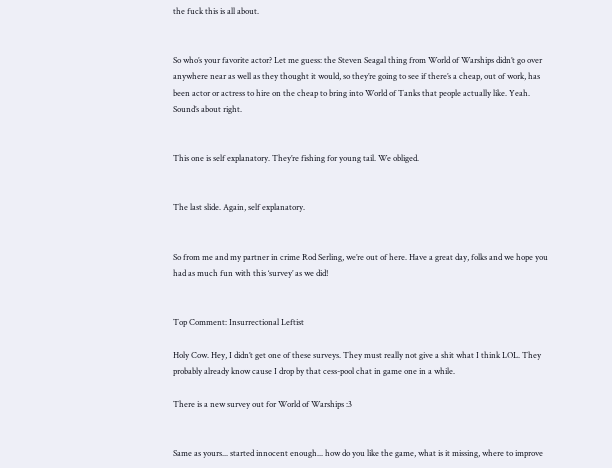the fuck this is all about.


So who’s your favorite actor? Let me guess: the Steven Seagal thing from World of Warships didn’t go over anywhere near as well as they thought it would, so they’re going to see if there’s a cheap, out of work, has been actor or actress to hire on the cheap to bring into World of Tanks that people actually like. Yeah. Sound’s about right.


This one is self explanatory. They’re fishing for young tail. We obliged.


The last slide. Again, self explanatory.


So from me and my partner in crime Rod Serling, we’re out of here. Have a great day, folks and we hope you had as much fun with this ‘survey’ as we did!


Top Comment: Insurrectional Leftist

Holy Cow. Hey, I didn’t get one of these surveys. They must really not give a shit what I think LOL. They probably already know cause I drop by that cess-pool chat in game one in a while.

There is a new survey out for World of Warships :3


Same as yours... started innocent enough... how do you like the game, what is it missing, where to improve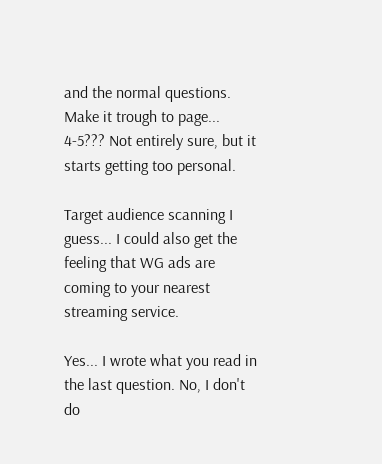and the normal questions. Make it trough to page... 4-5??? Not entirely sure, but it starts getting too personal.

Target audience scanning I guess... I could also get the feeling that WG ads are coming to your nearest streaming service.

Yes... I wrote what you read in the last question. No, I don't do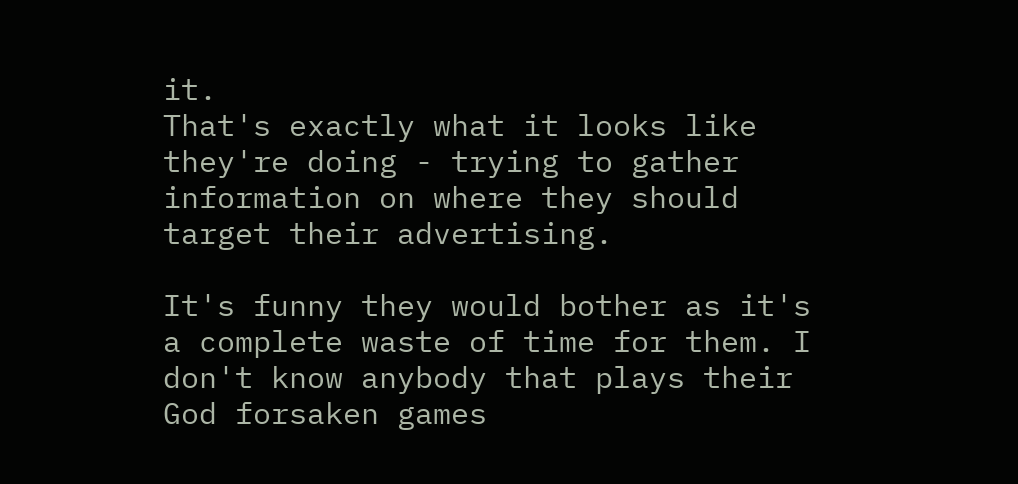it.
That's exactly what it looks like they're doing - trying to gather information on where they should target their advertising.

It's funny they would bother as it's a complete waste of time for them. I don't know anybody that plays their God forsaken games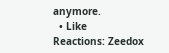anymore.
  • Like
Reactions: Zeedox